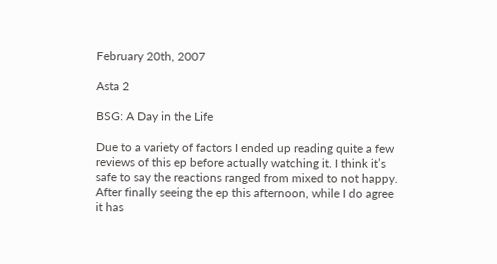February 20th, 2007

Asta 2

BSG: A Day in the Life

Due to a variety of factors I ended up reading quite a few reviews of this ep before actually watching it. I think it’s safe to say the reactions ranged from mixed to not happy. After finally seeing the ep this afternoon, while I do agree it has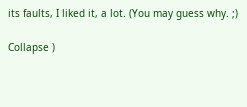its faults, I liked it, a lot. (You may guess why. ;)

Collapse )